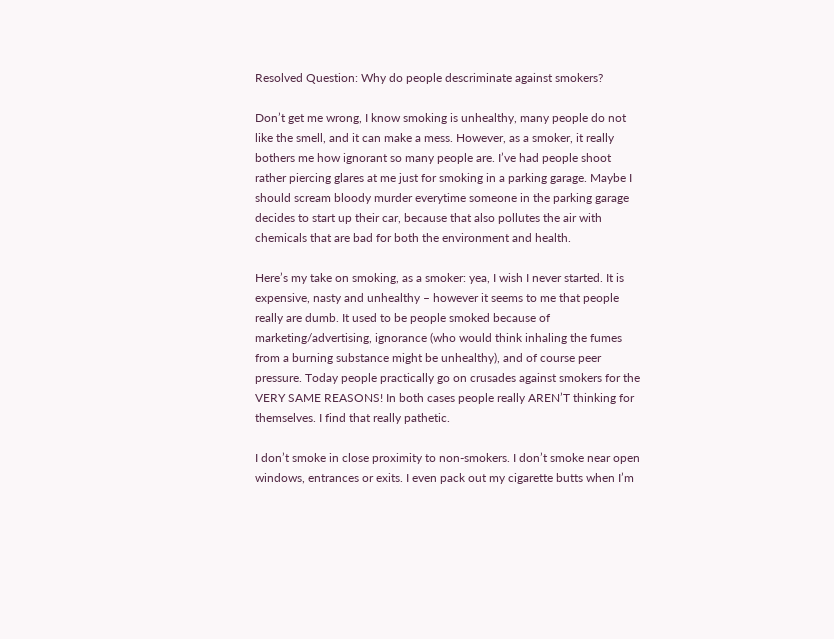Resolved Question: Why do people descriminate against smokers?

Don’t get me wrong, I know smoking is unhealthy, many people do not like the smell, and it can make a mess. However, as a smoker, it really bothers me how ignorant so many people are. I’ve had people shoot rather piercing glares at me just for smoking in a parking garage. Maybe I should scream bloody murder everytime someone in the parking garage decides to start up their car, because that also pollutes the air with chemicals that are bad for both the environment and health.

Here’s my take on smoking, as a smoker: yea, I wish I never started. It is expensive, nasty and unhealthy – however it seems to me that people really are dumb. It used to be people smoked because of marketing/advertising, ignorance (who would think inhaling the fumes from a burning substance might be unhealthy), and of course peer pressure. Today people practically go on crusades against smokers for the VERY SAME REASONS! In both cases people really AREN’T thinking for themselves. I find that really pathetic.

I don’t smoke in close proximity to non-smokers. I don’t smoke near open windows, entrances or exits. I even pack out my cigarette butts when I’m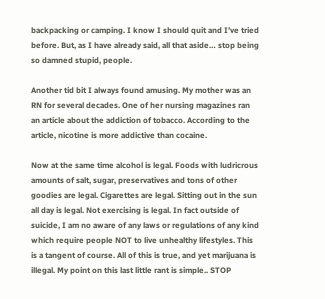backpacking or camping. I know I should quit and I’ve tried before. But, as I have already said, all that aside… stop being so damned stupid, people.

Another tid bit I always found amusing. My mother was an RN for several decades. One of her nursing magazines ran an article about the addiction of tobacco. According to the article, nicotine is more addictive than cocaine.

Now at the same time alcohol is legal. Foods with ludricrous amounts of salt, sugar, preservatives and tons of other goodies are legal. Cigarettes are legal. Sitting out in the sun all day is legal. Not exercising is legal. In fact outside of suicide, I am no aware of any laws or regulations of any kind which require people NOT to live unhealthy lifestyles. This is a tangent of course. All of this is true, and yet marijuana is illegal. My point on this last little rant is simple.. STOP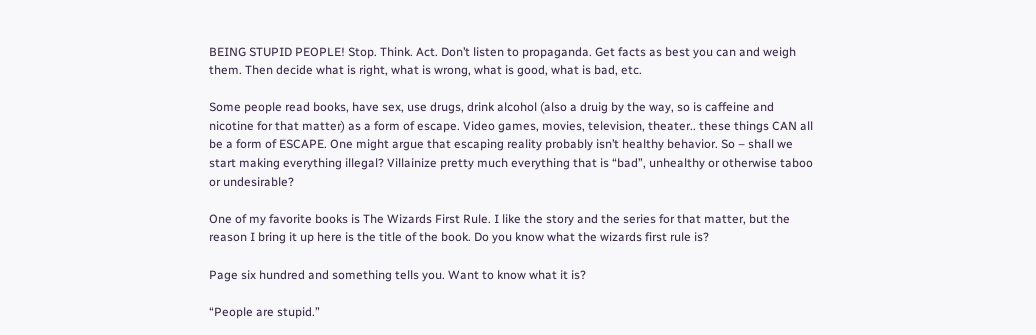BEING STUPID PEOPLE! Stop. Think. Act. Don’t listen to propaganda. Get facts as best you can and weigh them. Then decide what is right, what is wrong, what is good, what is bad, etc.

Some people read books, have sex, use drugs, drink alcohol (also a druig by the way, so is caffeine and nicotine for that matter) as a form of escape. Video games, movies, television, theater.. these things CAN all be a form of ESCAPE. One might argue that escaping reality probably isn’t healthy behavior. So – shall we start making everything illegal? Villainize pretty much everything that is “bad”, unhealthy or otherwise taboo or undesirable?

One of my favorite books is The Wizards First Rule. I like the story and the series for that matter, but the reason I bring it up here is the title of the book. Do you know what the wizards first rule is?

Page six hundred and something tells you. Want to know what it is?

“People are stupid.”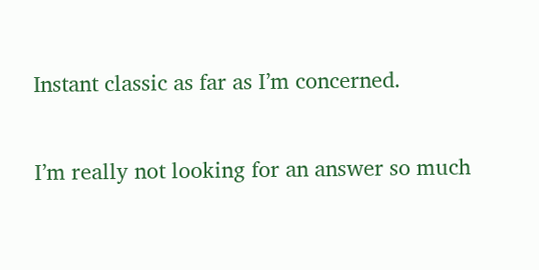Instant classic as far as I’m concerned.

I’m really not looking for an answer so much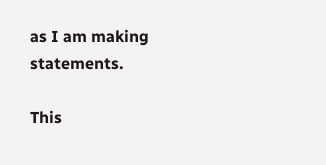as I am making statements.

This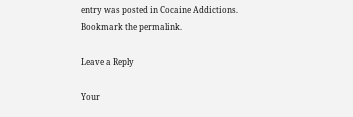entry was posted in Cocaine Addictions. Bookmark the permalink.

Leave a Reply

Your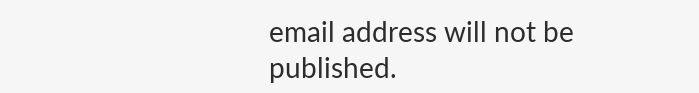email address will not be published.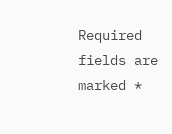Required fields are marked *